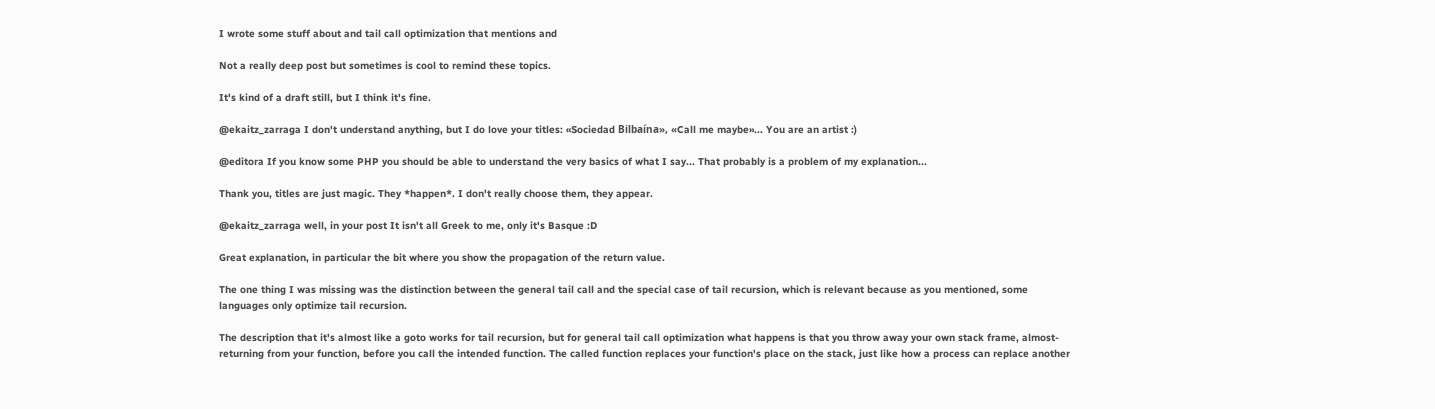I wrote some stuff about and tail call optimization that mentions and

Not a really deep post but sometimes is cool to remind these topics.

It's kind of a draft still, but I think it's fine.

@ekaitz_zarraga I don't understand anything, but I do love your titles: «Sociedad Bilbaína», «Call me maybe»... You are an artist :)

@editora If you know some PHP you should be able to understand the very basics of what I say... That probably is a problem of my explanation...

Thank you, titles are just magic. They *happen*. I don't really choose them, they appear.

@ekaitz_zarraga well, in your post It isn't all Greek to me, only it's Basque :D

Great explanation, in particular the bit where you show the propagation of the return value.

The one thing I was missing was the distinction between the general tail call and the special case of tail recursion, which is relevant because as you mentioned, some languages only optimize tail recursion.

The description that it's almost like a goto works for tail recursion, but for general tail call optimization what happens is that you throw away your own stack frame, almost-returning from your function, before you call the intended function. The called function replaces your function's place on the stack, just like how a process can replace another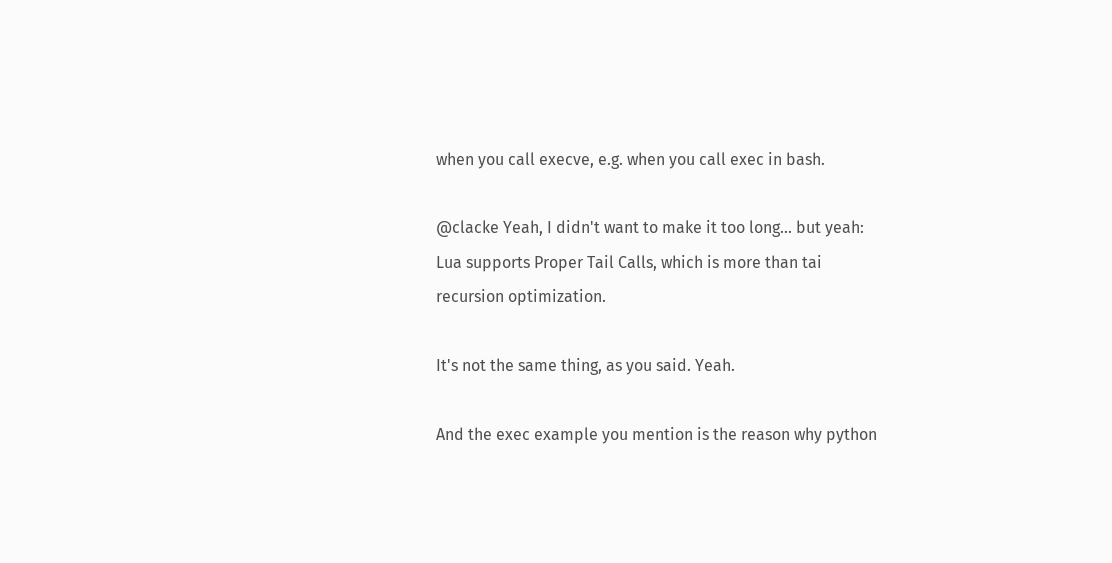when you call execve, e.g. when you call exec in bash.

@clacke Yeah, I didn't want to make it too long... but yeah: Lua supports Proper Tail Calls, which is more than tai recursion optimization.

It's not the same thing, as you said. Yeah.

And the exec example you mention is the reason why python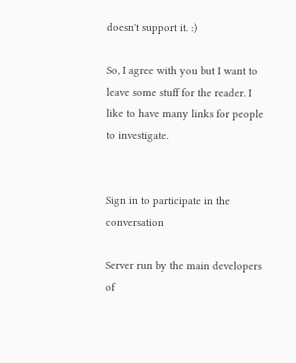doesn't support it. :)

So, I agree with you but I want to leave some stuff for the reader. I like to have many links for people to investigate.


Sign in to participate in the conversation

Server run by the main developers of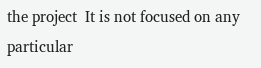the project  It is not focused on any particular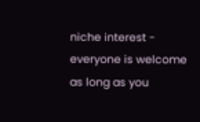niche interest - everyone is welcome as long as you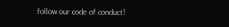follow our code of conduct!